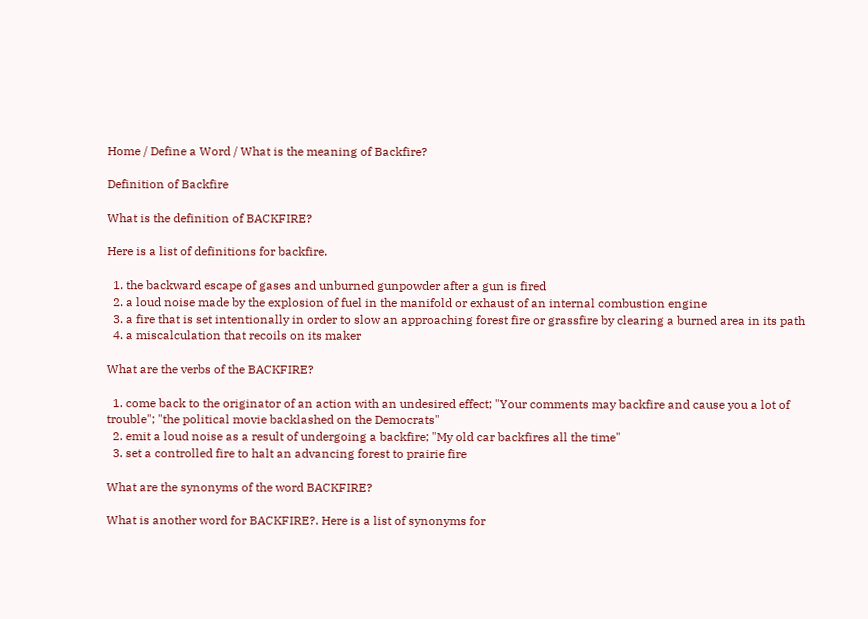Home / Define a Word / What is the meaning of Backfire?

Definition of Backfire

What is the definition of BACKFIRE?

Here is a list of definitions for backfire.

  1. the backward escape of gases and unburned gunpowder after a gun is fired
  2. a loud noise made by the explosion of fuel in the manifold or exhaust of an internal combustion engine
  3. a fire that is set intentionally in order to slow an approaching forest fire or grassfire by clearing a burned area in its path
  4. a miscalculation that recoils on its maker

What are the verbs of the BACKFIRE?

  1. come back to the originator of an action with an undesired effect; "Your comments may backfire and cause you a lot of trouble"; "the political movie backlashed on the Democrats"
  2. emit a loud noise as a result of undergoing a backfire; "My old car backfires all the time"
  3. set a controlled fire to halt an advancing forest to prairie fire

What are the synonyms of the word BACKFIRE?

What is another word for BACKFIRE?. Here is a list of synonyms for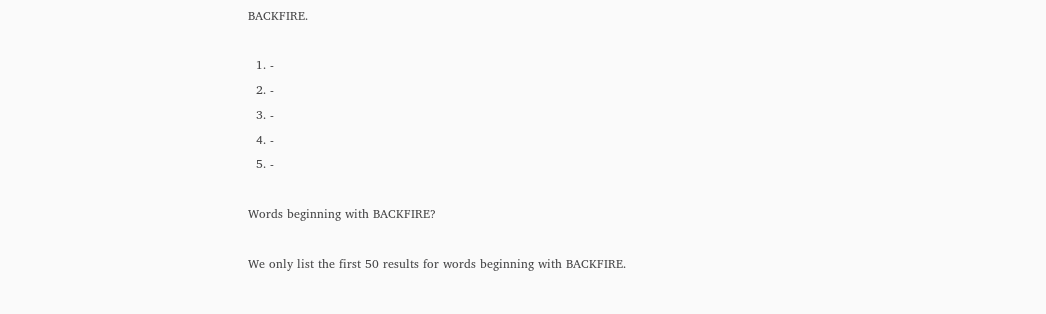BACKFIRE.

  1. -
  2. -
  3. -
  4. -
  5. -

Words beginning with BACKFIRE?

We only list the first 50 results for words beginning with BACKFIRE.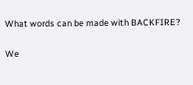What words can be made with BACKFIRE?

We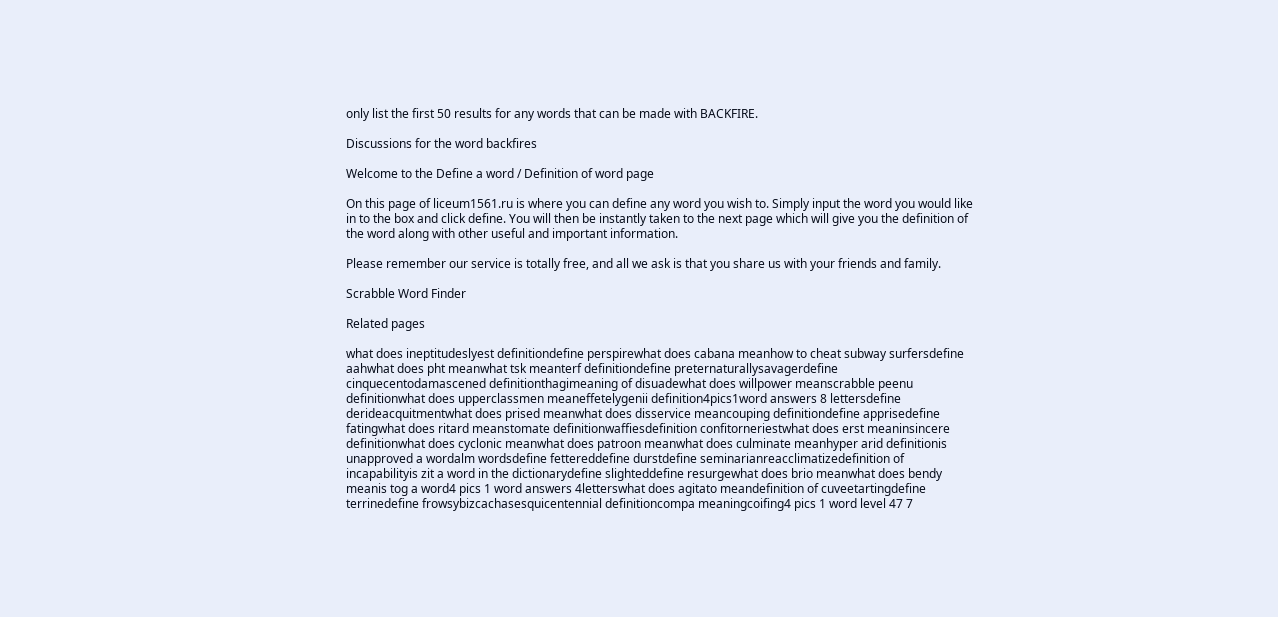only list the first 50 results for any words that can be made with BACKFIRE.

Discussions for the word backfires

Welcome to the Define a word / Definition of word page

On this page of liceum1561.ru is where you can define any word you wish to. Simply input the word you would like in to the box and click define. You will then be instantly taken to the next page which will give you the definition of the word along with other useful and important information.

Please remember our service is totally free, and all we ask is that you share us with your friends and family.

Scrabble Word Finder

Related pages

what does ineptitudeslyest definitiondefine perspirewhat does cabana meanhow to cheat subway surfersdefine aahwhat does pht meanwhat tsk meanterf definitiondefine preternaturallysavagerdefine cinquecentodamascened definitionthagimeaning of disuadewhat does willpower meanscrabble peenu definitionwhat does upperclassmen meaneffetelygenii definition4pics1word answers 8 lettersdefine derideacquitmentwhat does prised meanwhat does disservice meancouping definitiondefine apprisedefine fatingwhat does ritard meanstomate definitionwaffiesdefinition confitorneriestwhat does erst meaninsincere definitionwhat does cyclonic meanwhat does patroon meanwhat does culminate meanhyper arid definitionis unapproved a wordalm wordsdefine fettereddefine durstdefine seminarianreacclimatizedefinition of incapabilityis zit a word in the dictionarydefine slighteddefine resurgewhat does brio meanwhat does bendy meanis tog a word4 pics 1 word answers 4letterswhat does agitato meandefinition of cuveetartingdefine terrinedefine frowsybizcachasesquicentennial definitioncompa meaningcoifing4 pics 1 word level 47 7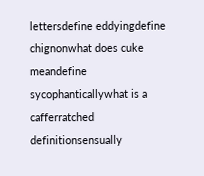lettersdefine eddyingdefine chignonwhat does cuke meandefine sycophanticallywhat is a cafferratched definitionsensually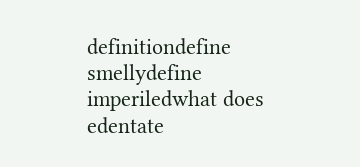definitiondefine smellydefine imperiledwhat does edentate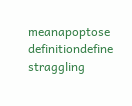meanapoptose definitiondefine straggling